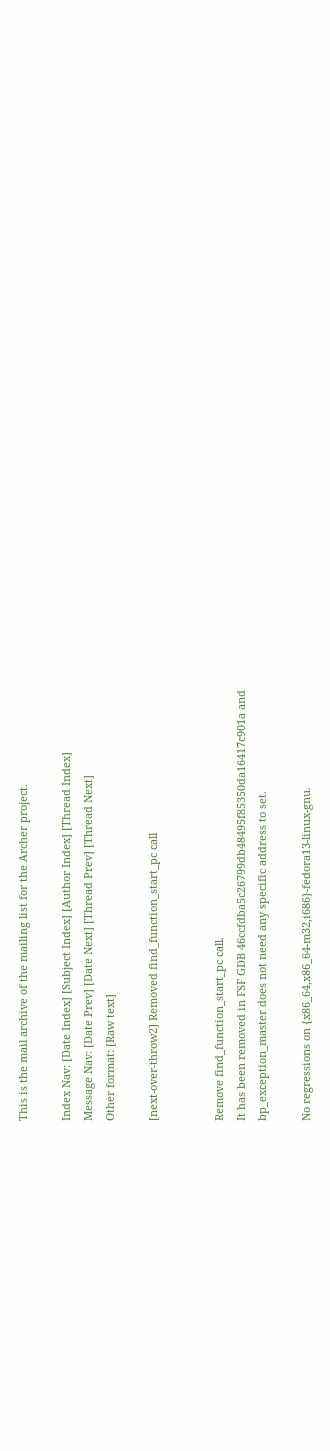This is the mail archive of the mailing list for the Archer project.

Index Nav: [Date Index] [Subject Index] [Author Index] [Thread Index]
Message Nav: [Date Prev] [Date Next] [Thread Prev] [Thread Next]
Other format: [Raw text]

[next-over-throw2] Removed find_function_start_pc call


Remove find_function_start_pc call.
It has been removed in FSF GDB 46ccfdba5c26799db48495f85350da16417c901a and
bp_exception_master does not need any specific address to set.

No regressions on {x86_64,x86_64-m32,i686}-fedora13-linux-gnu.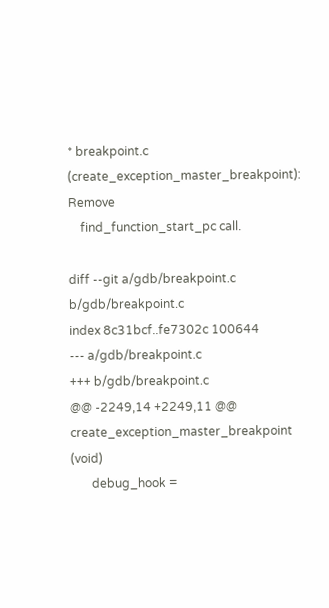* breakpoint.c (create_exception_master_breakpoint): Remove
    find_function_start_pc call.

diff --git a/gdb/breakpoint.c b/gdb/breakpoint.c
index 8c31bcf..fe7302c 100644
--- a/gdb/breakpoint.c
+++ b/gdb/breakpoint.c
@@ -2249,14 +2249,11 @@ create_exception_master_breakpoint (void)
       debug_hook =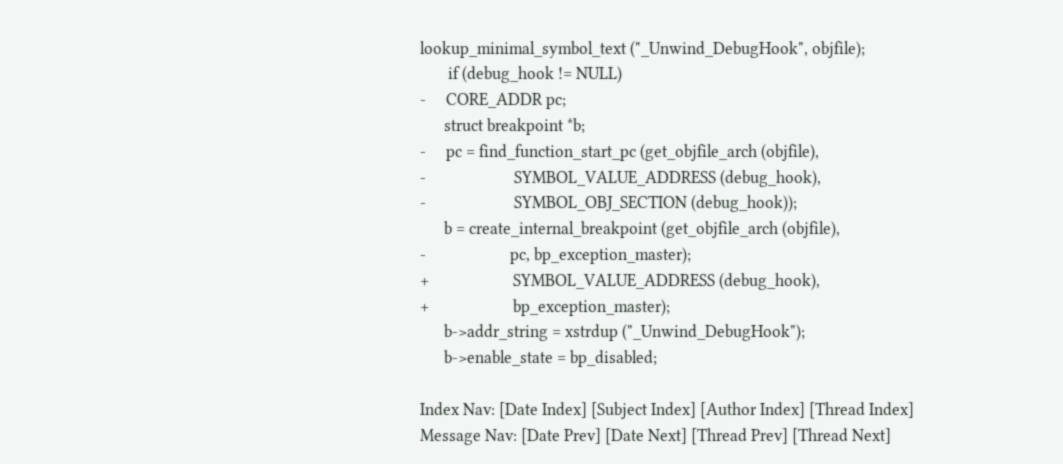lookup_minimal_symbol_text ("_Unwind_DebugHook", objfile);
       if (debug_hook != NULL)
-     CORE_ADDR pc;
      struct breakpoint *b;
-     pc = find_function_start_pc (get_objfile_arch (objfile),
-                      SYMBOL_VALUE_ADDRESS (debug_hook),
-                      SYMBOL_OBJ_SECTION (debug_hook));
      b = create_internal_breakpoint (get_objfile_arch (objfile),
-                     pc, bp_exception_master);
+                     SYMBOL_VALUE_ADDRESS (debug_hook),
+                     bp_exception_master);
      b->addr_string = xstrdup ("_Unwind_DebugHook");
      b->enable_state = bp_disabled;

Index Nav: [Date Index] [Subject Index] [Author Index] [Thread Index]
Message Nav: [Date Prev] [Date Next] [Thread Prev] [Thread Next]